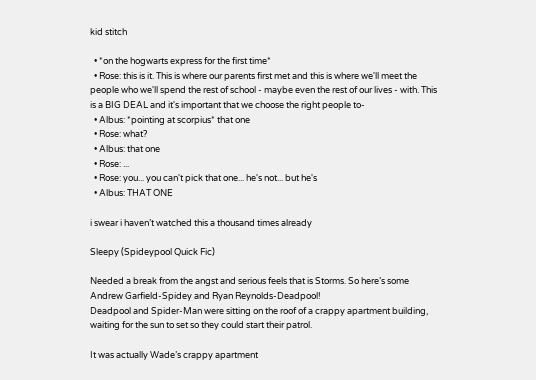kid stitch

  • *on the hogwarts express for the first time*
  • Rose: this is it. This is where our parents first met and this is where we'll meet the people who we'll spend the rest of school - maybe even the rest of our lives - with. This is a BIG DEAL and it's important that we choose the right people to-
  • Albus: *pointing at scorpius* that one
  • Rose: what?
  • Albus: that one
  • Rose: ...
  • Rose: you... you can't pick that one... he's not... but he's
  • Albus: THAT ONE

i swear i haven’t watched this a thousand times already

Sleepy (Spideypool Quick Fic)

Needed a break from the angst and serious feels that is Storms. So here’s some Andrew Garfield-Spidey and Ryan Reynolds-Deadpool!
Deadpool and Spider-Man were sitting on the roof of a crappy apartment building, waiting for the sun to set so they could start their patrol.

It was actually Wade’s crappy apartment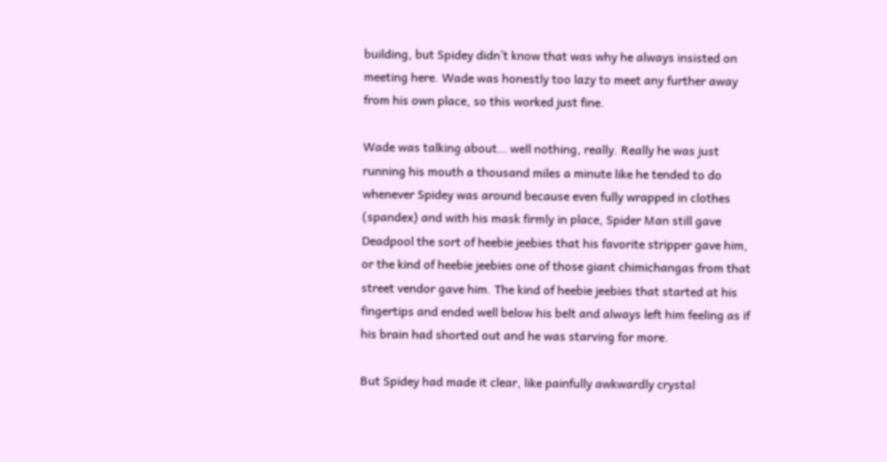building, but Spidey didn’t know that was why he always insisted on meeting here. Wade was honestly too lazy to meet any further away from his own place, so this worked just fine.

Wade was talking about… well nothing, really. Really he was just running his mouth a thousand miles a minute like he tended to do whenever Spidey was around because even fully wrapped in clothes (spandex) and with his mask firmly in place, Spider Man still gave Deadpool the sort of heebie jeebies that his favorite stripper gave him, or the kind of heebie jeebies one of those giant chimichangas from that street vendor gave him. The kind of heebie jeebies that started at his fingertips and ended well below his belt and always left him feeling as if his brain had shorted out and he was starving for more.

But Spidey had made it clear, like painfully awkwardly crystal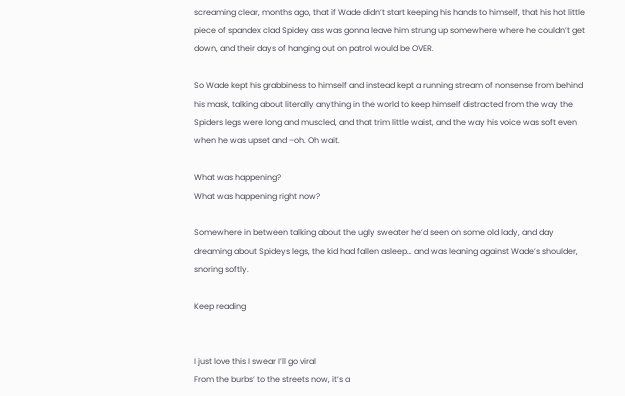screaming clear, months ago, that if Wade didn’t start keeping his hands to himself, that his hot little piece of spandex clad Spidey ass was gonna leave him strung up somewhere where he couldn’t get down, and their days of hanging out on patrol would be OVER.

So Wade kept his grabbiness to himself and instead kept a running stream of nonsense from behind his mask, talking about literally anything in the world to keep himself distracted from the way the Spiders legs were long and muscled, and that trim little waist, and the way his voice was soft even when he was upset and –oh. Oh wait.

What was happening?
What was happening right now?

Somewhere in between talking about the ugly sweater he’d seen on some old lady, and day dreaming about Spideys legs, the kid had fallen asleep… and was leaning against Wade’s shoulder, snoring softly.

Keep reading


I just love this I swear I’ll go viral
From the burbs’ to the streets now, it’s a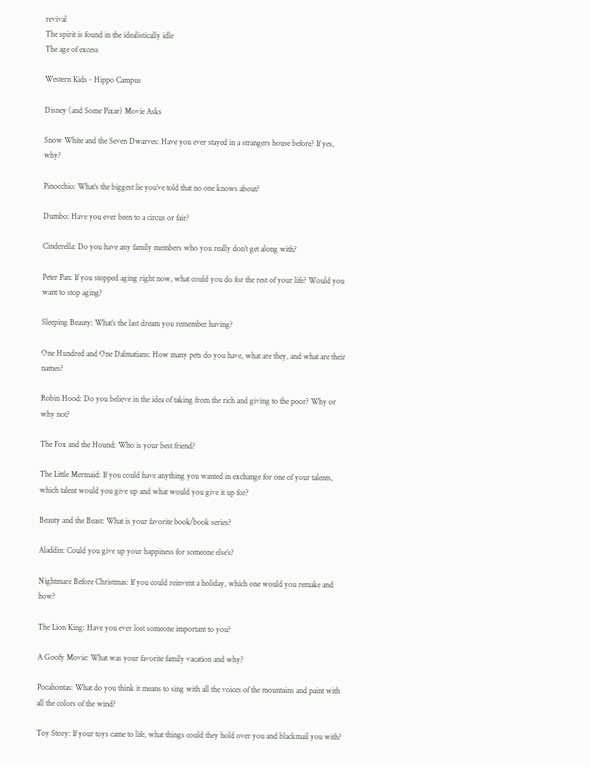revival
The spirit is found in the idealistically idle
The age of excess

Western Kids - Hippo Campus

Disney (and Some Pixar) Movie Asks

Snow White and the Seven Dwarves: Have you ever stayed in a strangers house before? If yes, why?

Pinocchio: What’s the biggest lie you’ve told that no one knows about?

Dumbo: Have you ever been to a circus or fair?

Cinderella: Do you have any family members who you really don’t get along with?

Peter Pan: If you stopped aging right now, what could you do for the rest of your life? Would you want to stop aging?

Sleeping Beauty: What’s the last dream you remember having?

One Hundred and One Dalmatians: How many pets do you have, what are they, and what are their names?

Robin Hood: Do you believe in the idea of taking from the rich and giving to the poor? Why or why not?

The Fox and the Hound: Who is your best friend?

The Little Mermaid: If you could have anything you wanted in exchange for one of your talents, which talent would you give up and what would you give it up for?

Beauty and the Beast: What is your favorite book/book series?

Aladdin: Could you give up your happiness for someone else’s?

Nightmare Before Christmas: If you could reinvent a holiday, which one would you remake and how?

The Lion King: Have you ever lost someone important to you?

A Goofy Movie: What was your favorite family vacation and why?

Pocahontas: What do you think it means to sing with all the voices of the mountains and paint with all the colors of the wind?

Toy Story: If your toys came to life, what things could they hold over you and blackmail you with?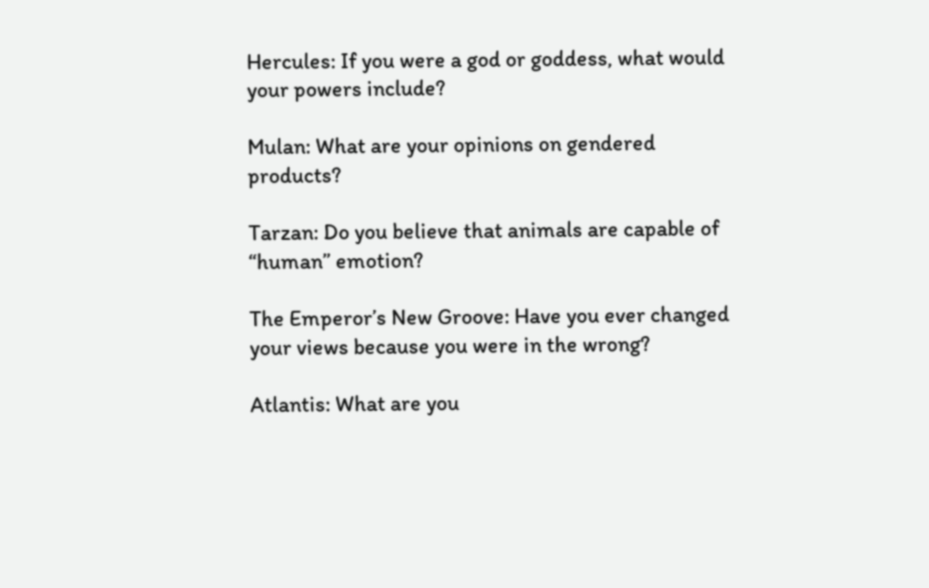Hercules: If you were a god or goddess, what would your powers include?

Mulan: What are your opinions on gendered products?

Tarzan: Do you believe that animals are capable of “human” emotion?

The Emperor’s New Groove: Have you ever changed your views because you were in the wrong?

Atlantis: What are you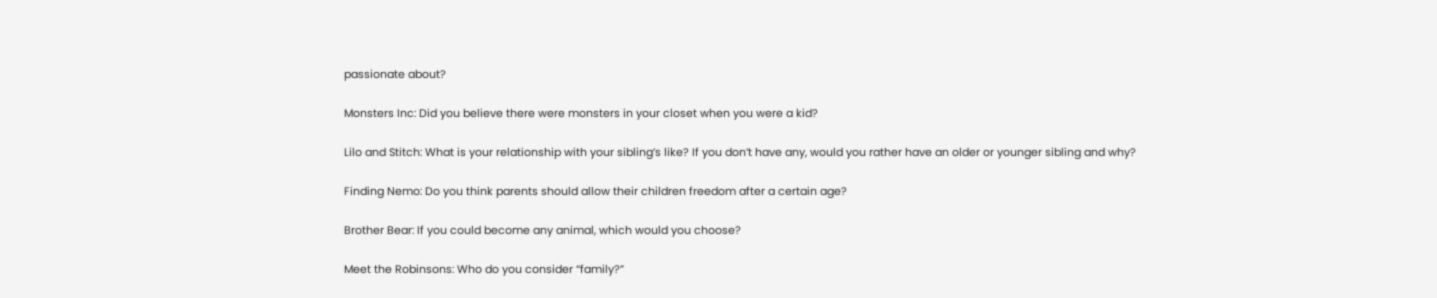passionate about?

Monsters Inc: Did you believe there were monsters in your closet when you were a kid?

Lilo and Stitch: What is your relationship with your sibling’s like? If you don’t have any, would you rather have an older or younger sibling and why?

Finding Nemo: Do you think parents should allow their children freedom after a certain age?

Brother Bear: If you could become any animal, which would you choose?

Meet the Robinsons: Who do you consider “family?”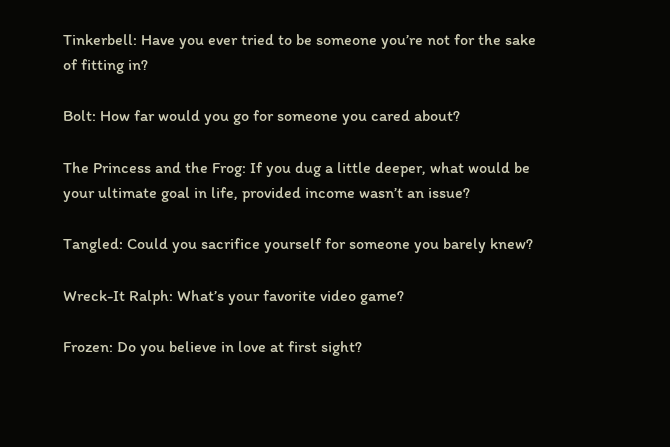Tinkerbell: Have you ever tried to be someone you’re not for the sake of fitting in?

Bolt: How far would you go for someone you cared about?

The Princess and the Frog: If you dug a little deeper, what would be your ultimate goal in life, provided income wasn’t an issue?

Tangled: Could you sacrifice yourself for someone you barely knew?

Wreck-It Ralph: What’s your favorite video game?

Frozen: Do you believe in love at first sight?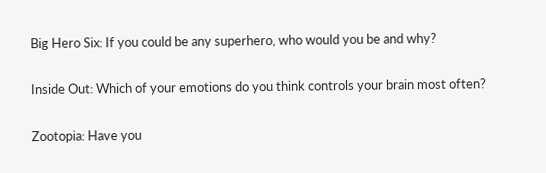Big Hero Six: If you could be any superhero, who would you be and why?

Inside Out: Which of your emotions do you think controls your brain most often?

Zootopia: Have you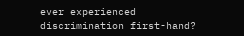ever experienced discrimination first-hand?